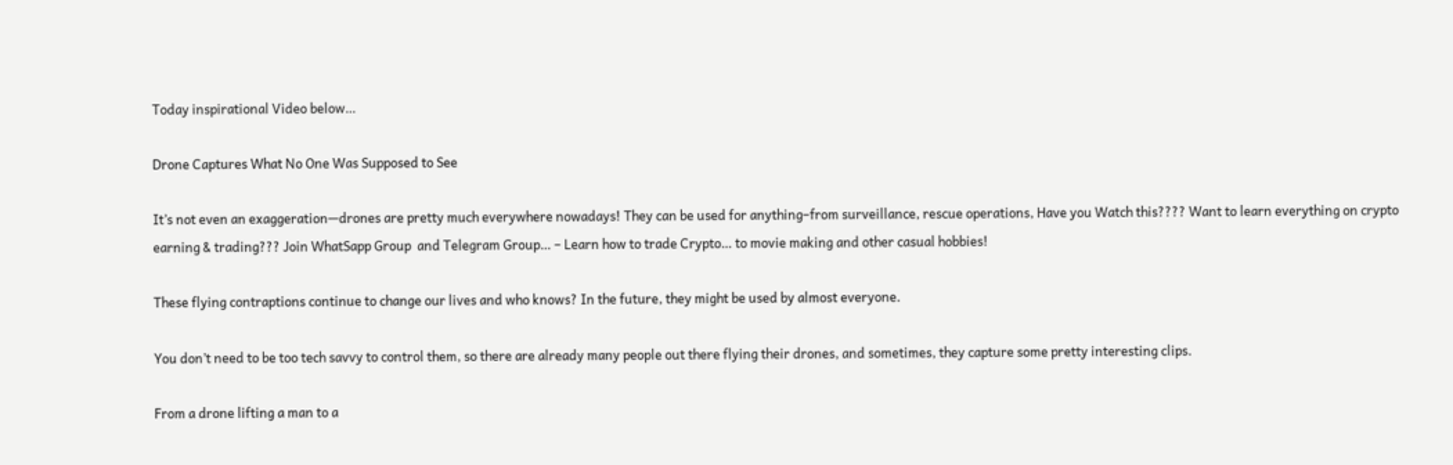Today inspirational Video below…

Drone Captures What No One Was Supposed to See

It’s not even an exaggeration—drones are pretty much everywhere nowadays! They can be used for anything–from surveillance, rescue operations, Have you Watch this???? Want to learn everything on crypto earning & trading??? Join WhatSapp Group  and Telegram Group… – Learn how to trade Crypto… to movie making and other casual hobbies!

These flying contraptions continue to change our lives and who knows? In the future, they might be used by almost everyone.

You don’t need to be too tech savvy to control them, so there are already many people out there flying their drones, and sometimes, they capture some pretty interesting clips.

From a drone lifting a man to a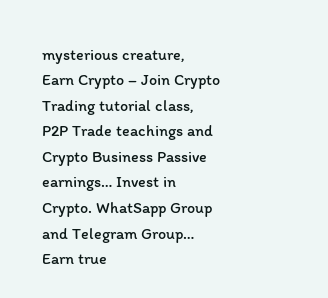mysterious creature, Earn Crypto – Join Crypto Trading tutorial class, P2P Trade teachings and Crypto Business Passive earnings… Invest in Crypto. WhatSapp Group  and Telegram Group… Earn true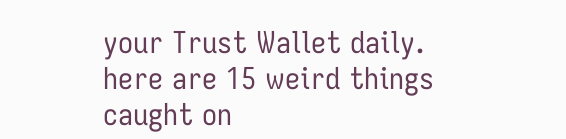your Trust Wallet daily. here are 15 weird things caught on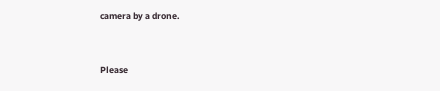camera by a drone.


Please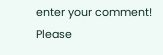enter your comment!
Please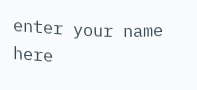enter your name here